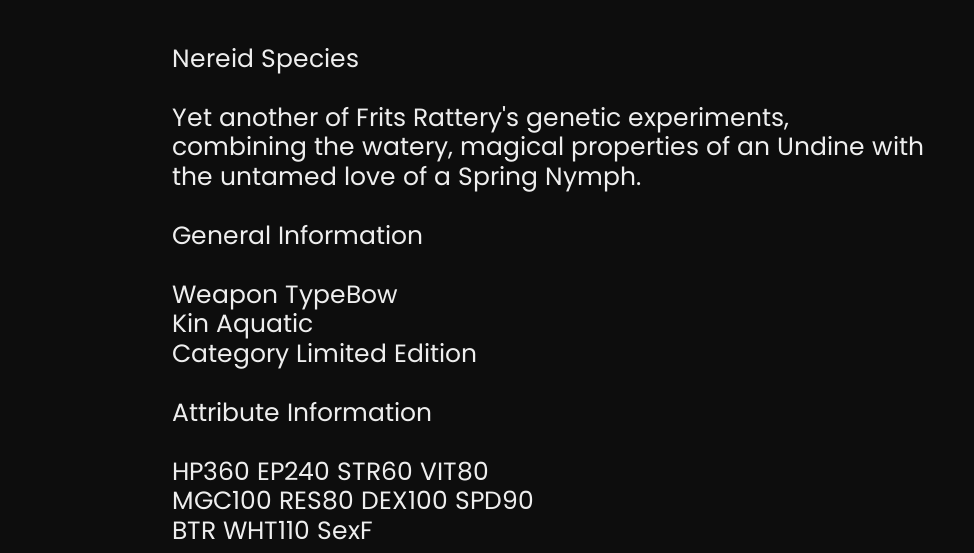Nereid Species

Yet another of Frits Rattery's genetic experiments, combining the watery, magical properties of an Undine with the untamed love of a Spring Nymph.

General Information

Weapon TypeBow
Kin Aquatic
Category Limited Edition

Attribute Information

HP360 EP240 STR60 VIT80
MGC100 RES80 DEX100 SPD90
BTR WHT110 SexF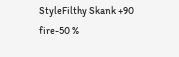StyleFilthy Skank +90
fire-50 %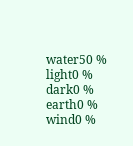water50 % light0 % dark0 %
earth0 % wind0 %